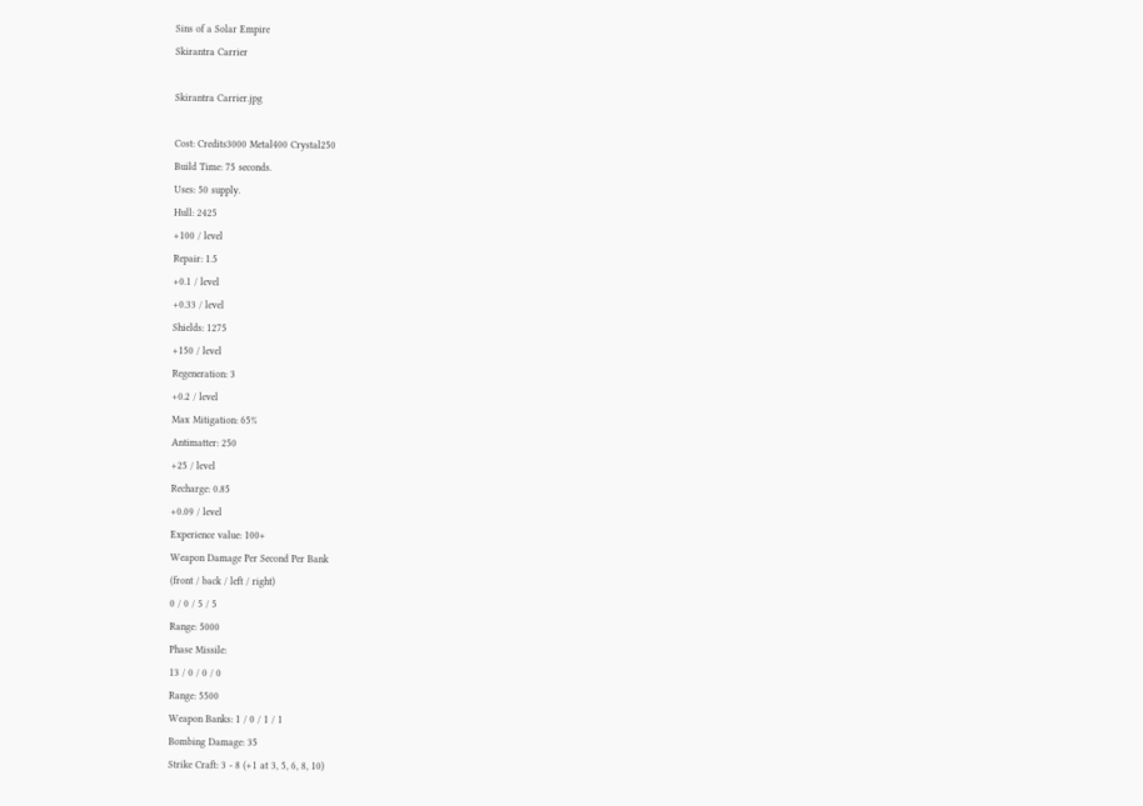Sins of a Solar Empire
Skirantra Carrier

Skirantra Carrier.jpg

Cost: Credits3000 Metal400 Crystal250
Build Time: 75 seconds.
Uses: 50 supply.
Hull: 2425
+100 / level
Repair: 1.5
+0.1 / level
+0.33 / level
Shields: 1275
+150 / level
Regeneration: 3
+0.2 / level
Max Mitigation: 65%
Antimatter: 250
+25 / level
Recharge: 0.85
+0.09 / level
Experience value: 100+
Weapon Damage Per Second Per Bank
(front / back / left / right)
0 / 0 / 5 / 5
Range: 5000
Phase Missile:
13 / 0 / 0 / 0
Range: 5500
Weapon Banks: 1 / 0 / 1 / 1
Bombing Damage: 35
Strike Craft: 3 - 8 (+1 at 3, 5, 6, 8, 10)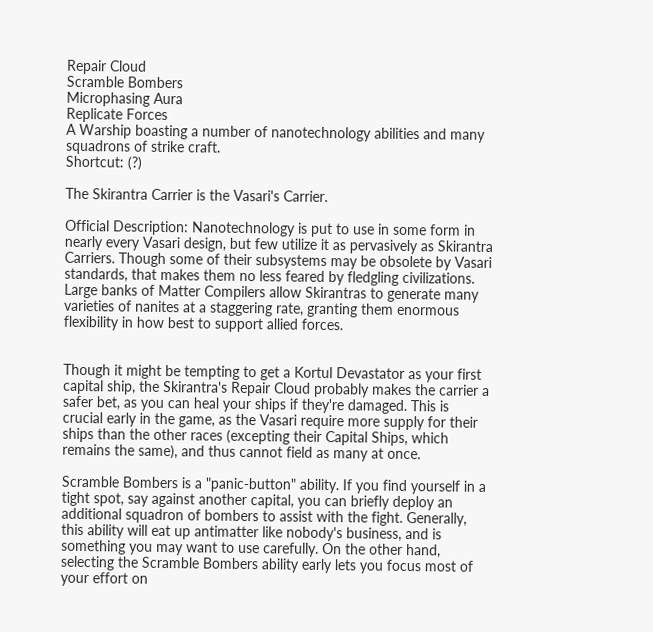Repair Cloud
Scramble Bombers
Microphasing Aura
Replicate Forces
A Warship boasting a number of nanotechnology abilities and many squadrons of strike craft.
Shortcut: (?)

The Skirantra Carrier is the Vasari's Carrier.

Official Description: Nanotechnology is put to use in some form in nearly every Vasari design, but few utilize it as pervasively as Skirantra Carriers. Though some of their subsystems may be obsolete by Vasari standards, that makes them no less feared by fledgling civilizations. Large banks of Matter Compilers allow Skirantras to generate many varieties of nanites at a staggering rate, granting them enormous flexibility in how best to support allied forces.


Though it might be tempting to get a Kortul Devastator as your first capital ship, the Skirantra's Repair Cloud probably makes the carrier a safer bet, as you can heal your ships if they're damaged. This is crucial early in the game, as the Vasari require more supply for their ships than the other races (excepting their Capital Ships, which remains the same), and thus cannot field as many at once.

Scramble Bombers is a "panic-button" ability. If you find yourself in a tight spot, say against another capital, you can briefly deploy an additional squadron of bombers to assist with the fight. Generally, this ability will eat up antimatter like nobody's business, and is something you may want to use carefully. On the other hand, selecting the Scramble Bombers ability early lets you focus most of your effort on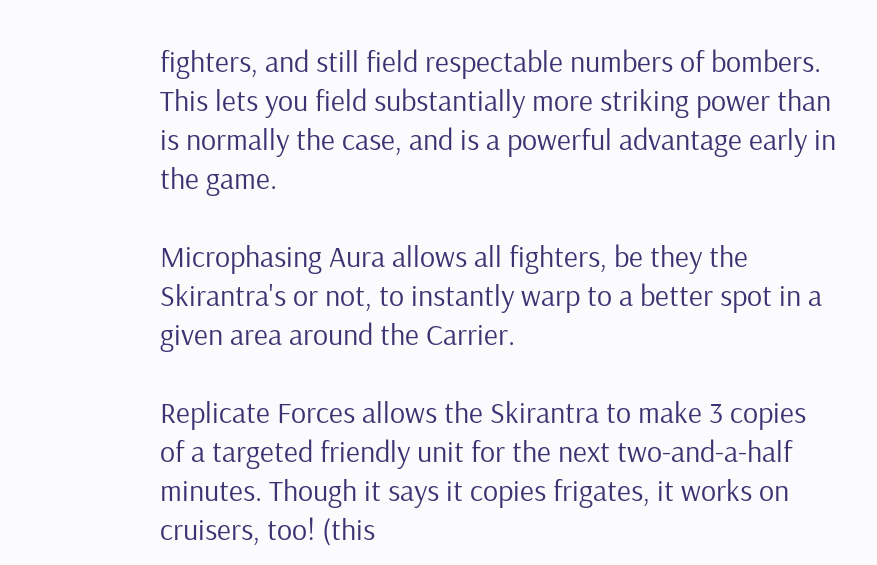fighters, and still field respectable numbers of bombers. This lets you field substantially more striking power than is normally the case, and is a powerful advantage early in the game.

Microphasing Aura allows all fighters, be they the Skirantra's or not, to instantly warp to a better spot in a given area around the Carrier.

Replicate Forces allows the Skirantra to make 3 copies of a targeted friendly unit for the next two-and-a-half minutes. Though it says it copies frigates, it works on cruisers, too! (this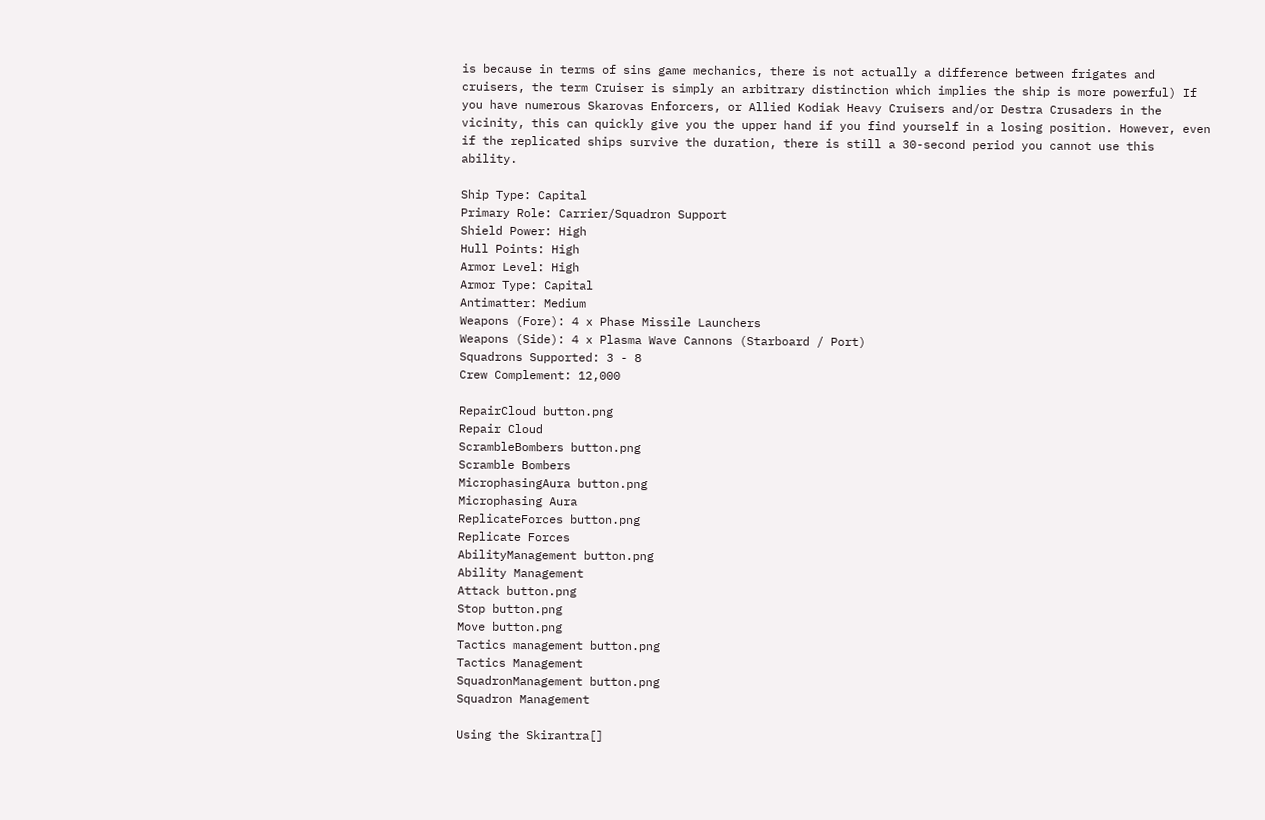is because in terms of sins game mechanics, there is not actually a difference between frigates and cruisers, the term Cruiser is simply an arbitrary distinction which implies the ship is more powerful) If you have numerous Skarovas Enforcers, or Allied Kodiak Heavy Cruisers and/or Destra Crusaders in the vicinity, this can quickly give you the upper hand if you find yourself in a losing position. However, even if the replicated ships survive the duration, there is still a 30-second period you cannot use this ability.

Ship Type: Capital
Primary Role: Carrier/Squadron Support
Shield Power: High
Hull Points: High
Armor Level: High
Armor Type: Capital
Antimatter: Medium
Weapons (Fore): 4 x Phase Missile Launchers
Weapons (Side): 4 x Plasma Wave Cannons (Starboard / Port)
Squadrons Supported: 3 - 8
Crew Complement: 12,000

RepairCloud button.png
Repair Cloud
ScrambleBombers button.png
Scramble Bombers
MicrophasingAura button.png
Microphasing Aura
ReplicateForces button.png
Replicate Forces
AbilityManagement button.png
Ability Management
Attack button.png
Stop button.png
Move button.png
Tactics management button.png
Tactics Management
SquadronManagement button.png
Squadron Management

Using the Skirantra[]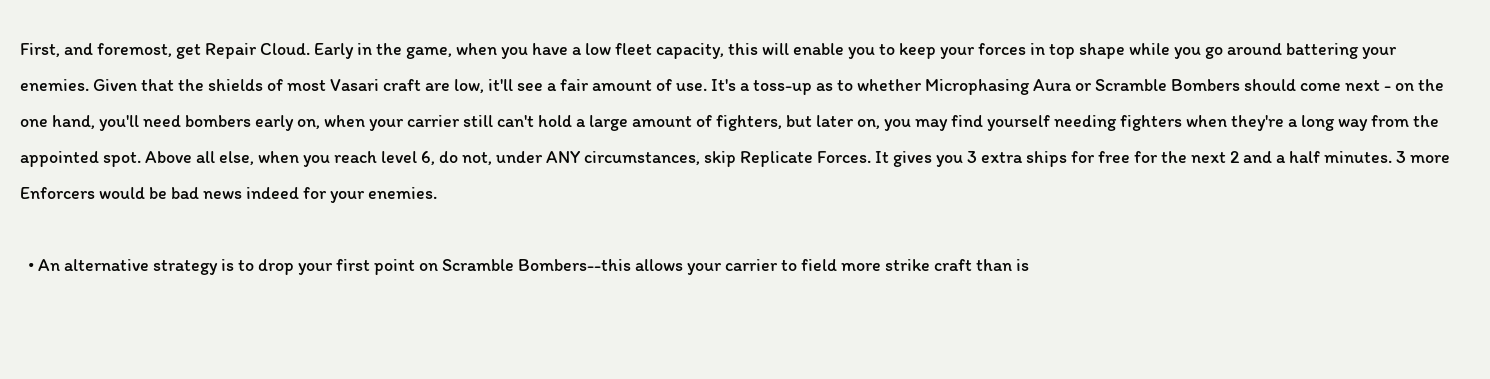First, and foremost, get Repair Cloud. Early in the game, when you have a low fleet capacity, this will enable you to keep your forces in top shape while you go around battering your enemies. Given that the shields of most Vasari craft are low, it'll see a fair amount of use. It's a toss-up as to whether Microphasing Aura or Scramble Bombers should come next - on the one hand, you'll need bombers early on, when your carrier still can't hold a large amount of fighters, but later on, you may find yourself needing fighters when they're a long way from the appointed spot. Above all else, when you reach level 6, do not, under ANY circumstances, skip Replicate Forces. It gives you 3 extra ships for free for the next 2 and a half minutes. 3 more Enforcers would be bad news indeed for your enemies.

  • An alternative strategy is to drop your first point on Scramble Bombers--this allows your carrier to field more strike craft than is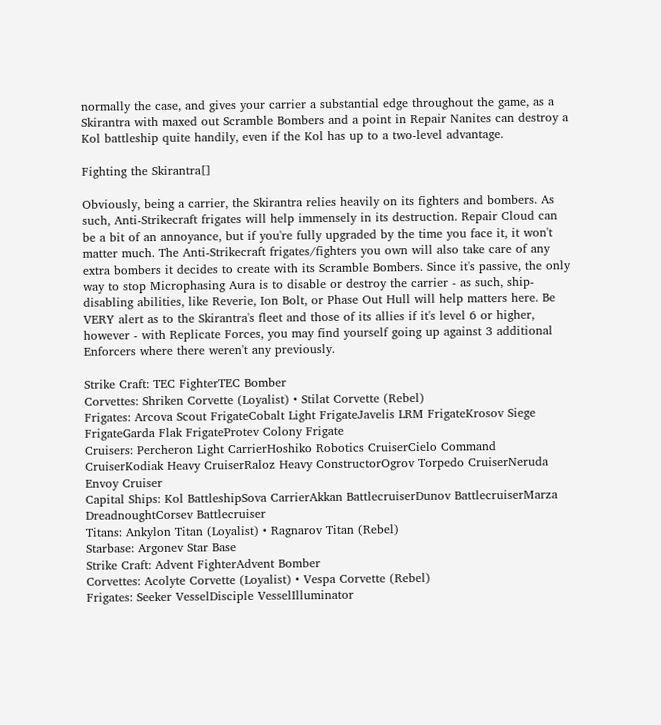normally the case, and gives your carrier a substantial edge throughout the game, as a Skirantra with maxed out Scramble Bombers and a point in Repair Nanites can destroy a Kol battleship quite handily, even if the Kol has up to a two-level advantage.

Fighting the Skirantra[]

Obviously, being a carrier, the Skirantra relies heavily on its fighters and bombers. As such, Anti-Strikecraft frigates will help immensely in its destruction. Repair Cloud can be a bit of an annoyance, but if you're fully upgraded by the time you face it, it won't matter much. The Anti-Strikecraft frigates/fighters you own will also take care of any extra bombers it decides to create with its Scramble Bombers. Since it's passive, the only way to stop Microphasing Aura is to disable or destroy the carrier - as such, ship-disabling abilities, like Reverie, Ion Bolt, or Phase Out Hull will help matters here. Be VERY alert as to the Skirantra's fleet and those of its allies if it's level 6 or higher, however - with Replicate Forces, you may find yourself going up against 3 additional Enforcers where there weren't any previously.

Strike Craft: TEC FighterTEC Bomber
Corvettes: Shriken Corvette (Loyalist) • Stilat Corvette (Rebel)
Frigates: Arcova Scout FrigateCobalt Light FrigateJavelis LRM FrigateKrosov Siege FrigateGarda Flak FrigateProtev Colony Frigate
Cruisers: Percheron Light CarrierHoshiko Robotics CruiserCielo Command CruiserKodiak Heavy CruiserRaloz Heavy ConstructorOgrov Torpedo CruiserNeruda Envoy Cruiser
Capital Ships: Kol BattleshipSova CarrierAkkan BattlecruiserDunov BattlecruiserMarza DreadnoughtCorsev Battlecruiser
Titans: Ankylon Titan (Loyalist) • Ragnarov Titan (Rebel)
Starbase: Argonev Star Base
Strike Craft: Advent FighterAdvent Bomber
Corvettes: Acolyte Corvette (Loyalist) • Vespa Corvette (Rebel)
Frigates: Seeker VesselDisciple VesselIlluminator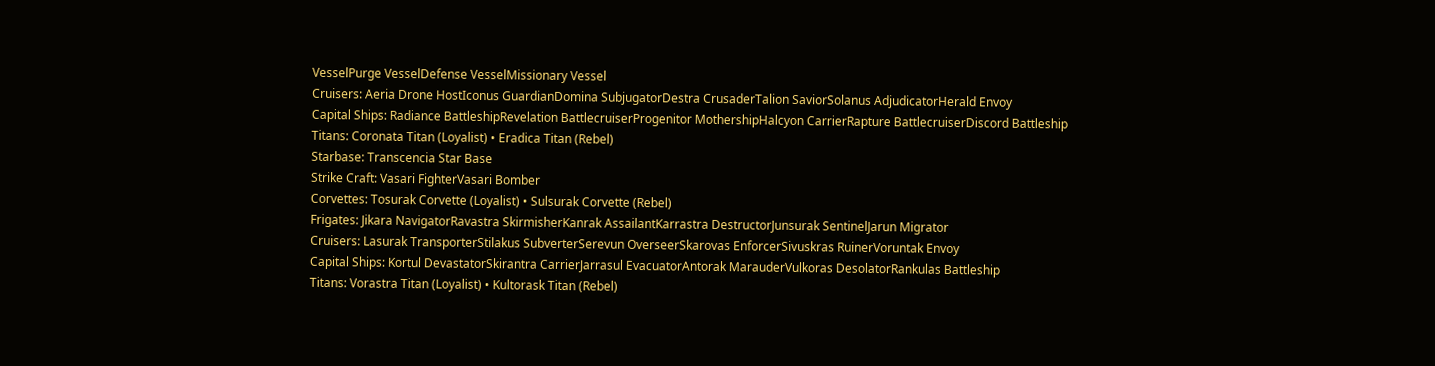VesselPurge VesselDefense VesselMissionary Vessel
Cruisers: Aeria Drone HostIconus GuardianDomina SubjugatorDestra CrusaderTalion SaviorSolanus AdjudicatorHerald Envoy
Capital Ships: Radiance BattleshipRevelation BattlecruiserProgenitor MothershipHalcyon CarrierRapture BattlecruiserDiscord Battleship
Titans: Coronata Titan (Loyalist) • Eradica Titan (Rebel)
Starbase: Transcencia Star Base
Strike Craft: Vasari FighterVasari Bomber
Corvettes: Tosurak Corvette (Loyalist) • Sulsurak Corvette (Rebel)
Frigates: Jikara NavigatorRavastra SkirmisherKanrak AssailantKarrastra DestructorJunsurak SentinelJarun Migrator
Cruisers: Lasurak TransporterStilakus SubverterSerevun OverseerSkarovas EnforcerSivuskras RuinerVoruntak Envoy
Capital Ships: Kortul DevastatorSkirantra CarrierJarrasul EvacuatorAntorak MarauderVulkoras DesolatorRankulas Battleship
Titans: Vorastra Titan (Loyalist) • Kultorask Titan (Rebel)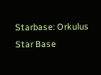Starbase: Orkulus Star Base